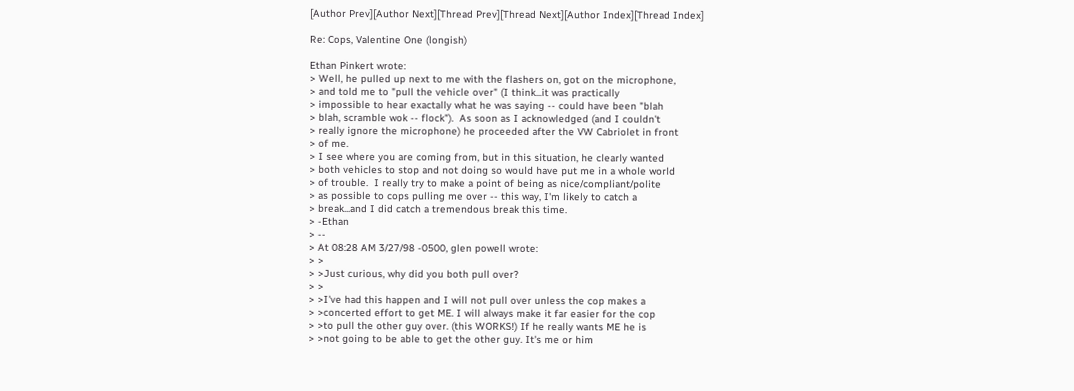[Author Prev][Author Next][Thread Prev][Thread Next][Author Index][Thread Index]

Re: Cops, Valentine One (longish)

Ethan Pinkert wrote:
> Well, he pulled up next to me with the flashers on, got on the microphone,
> and told me to "pull the vehicle over" (I think...it was practically
> impossible to hear exactally what he was saying -- could have been "blah
> blah, scramble wok -- flock").  As soon as I acknowledged (and I couldn't
> really ignore the microphone) he proceeded after the VW Cabriolet in front
> of me.
> I see where you are coming from, but in this situation, he clearly wanted
> both vehicles to stop and not doing so would have put me in a whole world
> of trouble.  I really try to make a point of being as nice/compliant/polite
> as possible to cops pulling me over -- this way, I'm likely to catch a
> break...and I did catch a tremendous break this time.
> -Ethan
> --
> At 08:28 AM 3/27/98 -0500, glen powell wrote:
> >
> >Just curious, why did you both pull over?
> >
> >I've had this happen and I will not pull over unless the cop makes a
> >concerted effort to get ME. I will always make it far easier for the cop
> >to pull the other guy over. (this WORKS!) If he really wants ME he is
> >not going to be able to get the other guy. It's me or him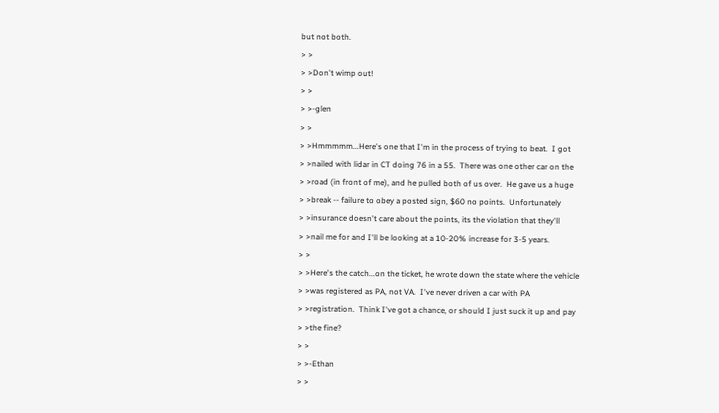but not both.
> >
> >Don't wimp out!
> >
> >-glen
> >
> >Hmmmmm...Here's one that I'm in the process of trying to beat.  I got
> >nailed with lidar in CT doing 76 in a 55.  There was one other car on the
> >road (in front of me), and he pulled both of us over.  He gave us a huge
> >break -- failure to obey a posted sign, $60 no points.  Unfortunately
> >insurance doesn't care about the points, its the violation that they'll
> >nail me for and I'll be looking at a 10-20% increase for 3-5 years.
> >
> >Here's the catch...on the ticket, he wrote down the state where the vehicle
> >was registered as PA, not VA.  I've never driven a car with PA
> >registration.  Think I've got a chance, or should I just suck it up and pay
> >the fine?
> >
> >-Ethan
> >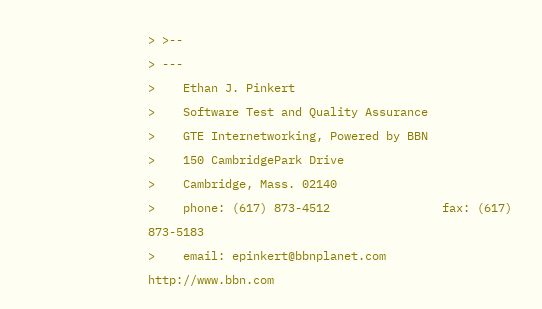> >--
> ---
>    Ethan J. Pinkert
>    Software Test and Quality Assurance
>    GTE Internetworking, Powered by BBN
>    150 CambridgePark Drive
>    Cambridge, Mass. 02140
>    phone: (617) 873-4512                fax: (617) 873-5183
>    email: epinkert@bbnplanet.com        http://www.bbn.com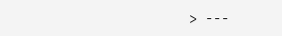> ---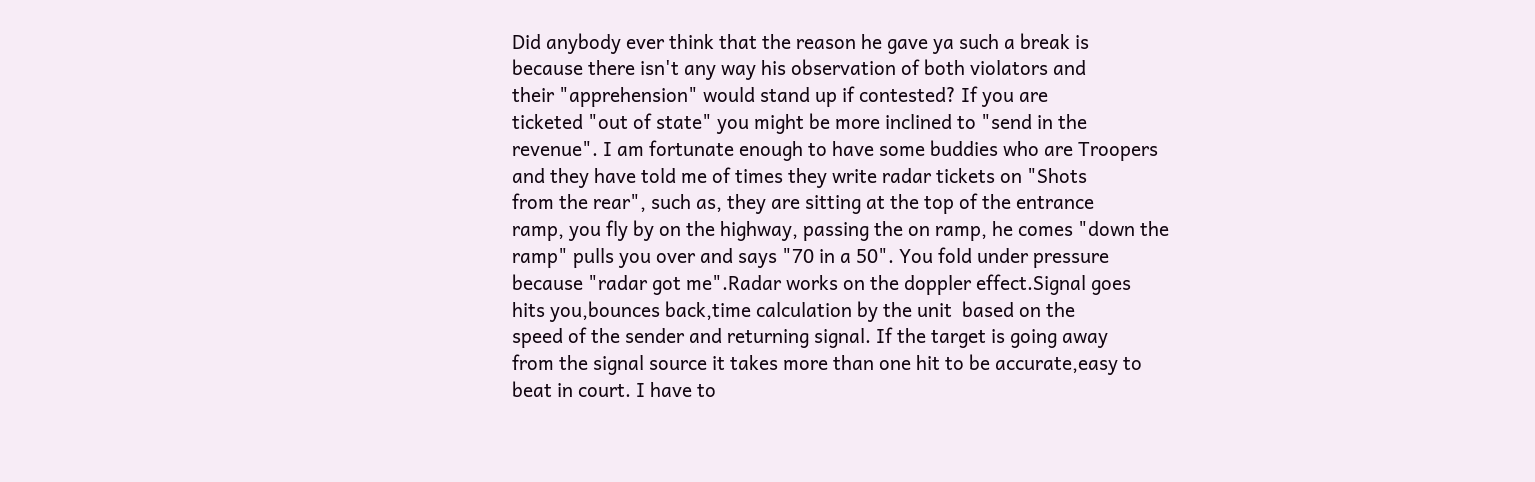Did anybody ever think that the reason he gave ya such a break is
because there isn't any way his observation of both violators and
their "apprehension" would stand up if contested? If you are
ticketed "out of state" you might be more inclined to "send in the
revenue". I am fortunate enough to have some buddies who are Troopers
and they have told me of times they write radar tickets on "Shots
from the rear", such as, they are sitting at the top of the entrance
ramp, you fly by on the highway, passing the on ramp, he comes "down the
ramp" pulls you over and says "70 in a 50". You fold under pressure
because "radar got me".Radar works on the doppler effect.Signal goes
hits you,bounces back,time calculation by the unit  based on the
speed of the sender and returning signal. If the target is going away
from the signal source it takes more than one hit to be accurate,easy to
beat in court. I have to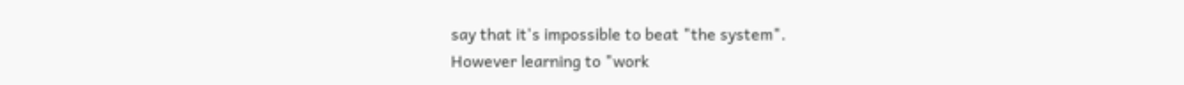say that it's impossible to beat "the system".
However learning to "work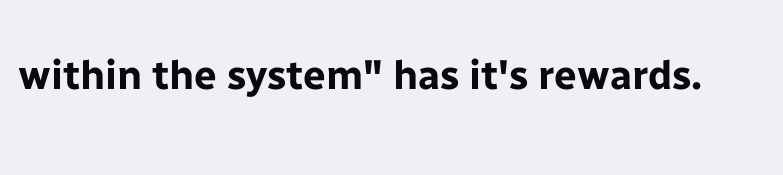within the system" has it's rewards.